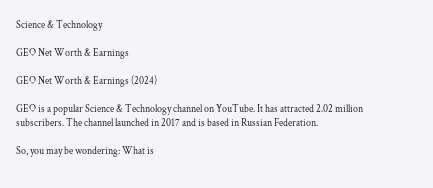Science & Technology

GEO Net Worth & Earnings

GEO Net Worth & Earnings (2024)

GEO is a popular Science & Technology channel on YouTube. It has attracted 2.02 million subscribers. The channel launched in 2017 and is based in Russian Federation.

So, you may be wondering: What is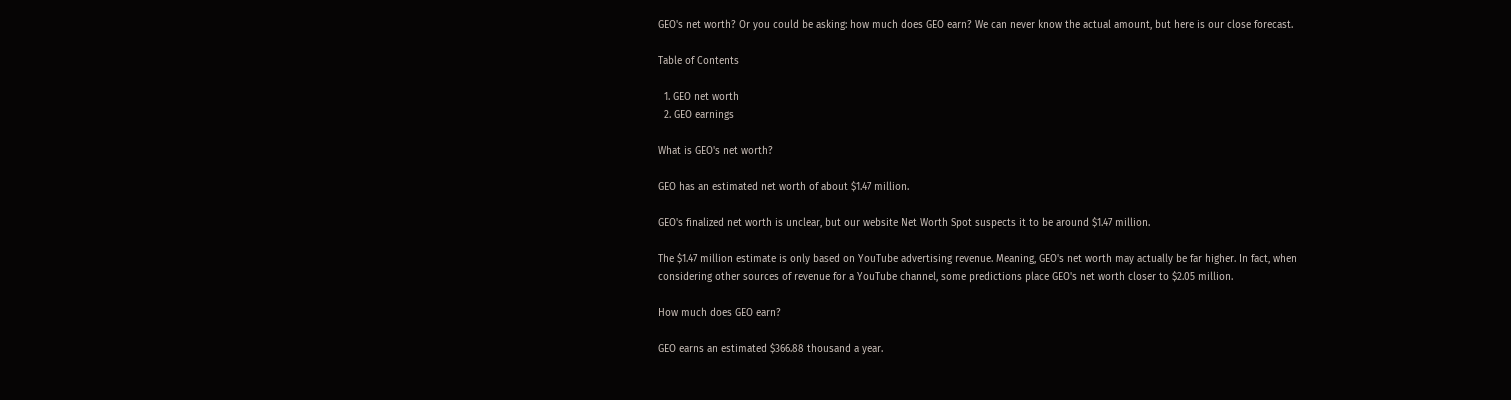GEO's net worth? Or you could be asking: how much does GEO earn? We can never know the actual amount, but here is our close forecast.

Table of Contents

  1. GEO net worth
  2. GEO earnings

What is GEO's net worth?

GEO has an estimated net worth of about $1.47 million.

GEO's finalized net worth is unclear, but our website Net Worth Spot suspects it to be around $1.47 million.

The $1.47 million estimate is only based on YouTube advertising revenue. Meaning, GEO's net worth may actually be far higher. In fact, when considering other sources of revenue for a YouTube channel, some predictions place GEO's net worth closer to $2.05 million.

How much does GEO earn?

GEO earns an estimated $366.88 thousand a year.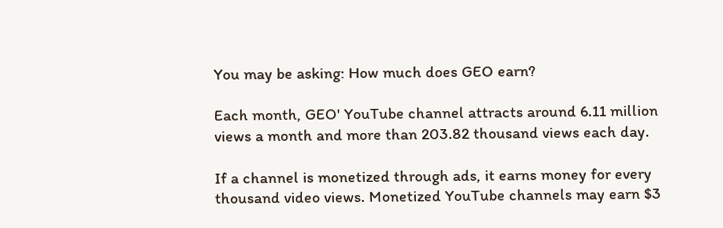You may be asking: How much does GEO earn?

Each month, GEO' YouTube channel attracts around 6.11 million views a month and more than 203.82 thousand views each day.

If a channel is monetized through ads, it earns money for every thousand video views. Monetized YouTube channels may earn $3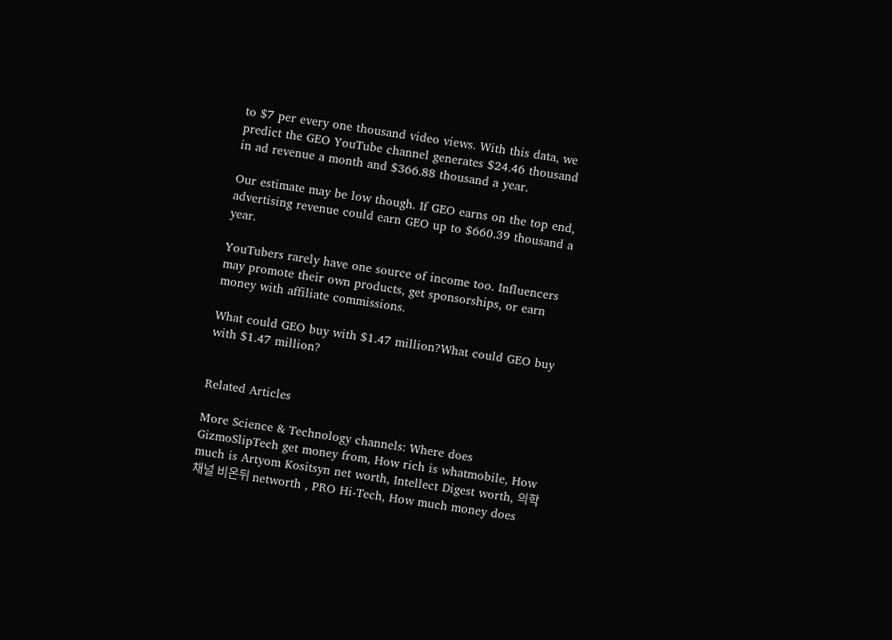to $7 per every one thousand video views. With this data, we predict the GEO YouTube channel generates $24.46 thousand in ad revenue a month and $366.88 thousand a year.

Our estimate may be low though. If GEO earns on the top end, advertising revenue could earn GEO up to $660.39 thousand a year.

YouTubers rarely have one source of income too. Influencers may promote their own products, get sponsorships, or earn money with affiliate commissions.

What could GEO buy with $1.47 million?What could GEO buy with $1.47 million?


Related Articles

More Science & Technology channels: Where does GizmoSlipTech get money from, How rich is whatmobile, How much is Artyom Kositsyn net worth, Intellect Digest worth, 의학채널 비온뒤 networth , PRO Hi-Tech, How much money does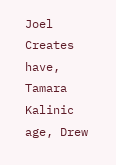Joel Creates have, Tamara Kalinic age, Drew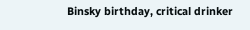Binsky birthday, critical drinker